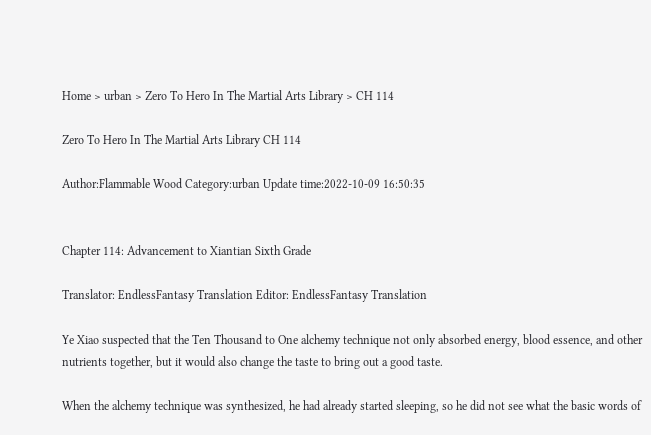Home > urban > Zero To Hero In The Martial Arts Library > CH 114

Zero To Hero In The Martial Arts Library CH 114

Author:Flammable Wood Category:urban Update time:2022-10-09 16:50:35


Chapter 114: Advancement to Xiantian Sixth Grade

Translator: EndlessFantasy Translation Editor: EndlessFantasy Translation

Ye Xiao suspected that the Ten Thousand to One alchemy technique not only absorbed energy, blood essence, and other nutrients together, but it would also change the taste to bring out a good taste.

When the alchemy technique was synthesized, he had already started sleeping, so he did not see what the basic words of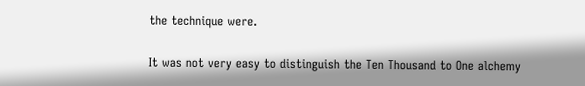the technique were.

It was not very easy to distinguish the Ten Thousand to One alchemy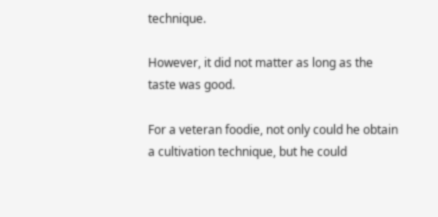technique.

However, it did not matter as long as the taste was good.

For a veteran foodie, not only could he obtain a cultivation technique, but he could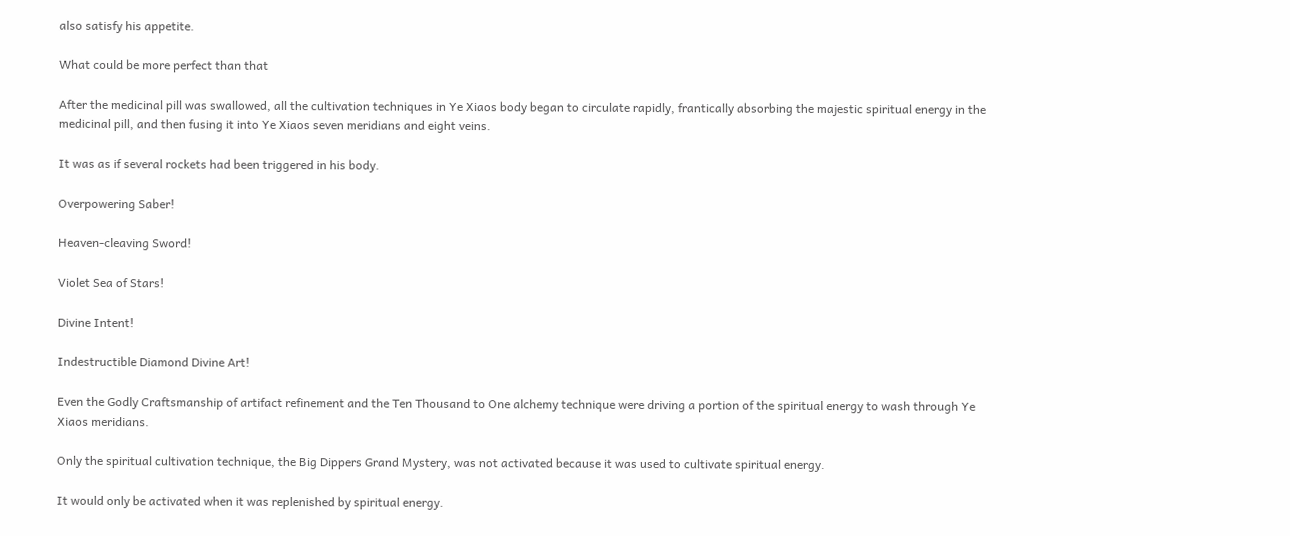also satisfy his appetite.

What could be more perfect than that

After the medicinal pill was swallowed, all the cultivation techniques in Ye Xiaos body began to circulate rapidly, frantically absorbing the majestic spiritual energy in the medicinal pill, and then fusing it into Ye Xiaos seven meridians and eight veins.

It was as if several rockets had been triggered in his body.

Overpowering Saber!

Heaven-cleaving Sword!

Violet Sea of Stars!

Divine Intent!

Indestructible Diamond Divine Art!

Even the Godly Craftsmanship of artifact refinement and the Ten Thousand to One alchemy technique were driving a portion of the spiritual energy to wash through Ye Xiaos meridians.

Only the spiritual cultivation technique, the Big Dippers Grand Mystery, was not activated because it was used to cultivate spiritual energy.

It would only be activated when it was replenished by spiritual energy.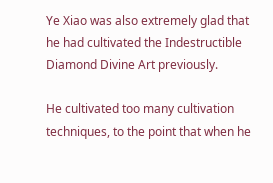Ye Xiao was also extremely glad that he had cultivated the Indestructible Diamond Divine Art previously.

He cultivated too many cultivation techniques, to the point that when he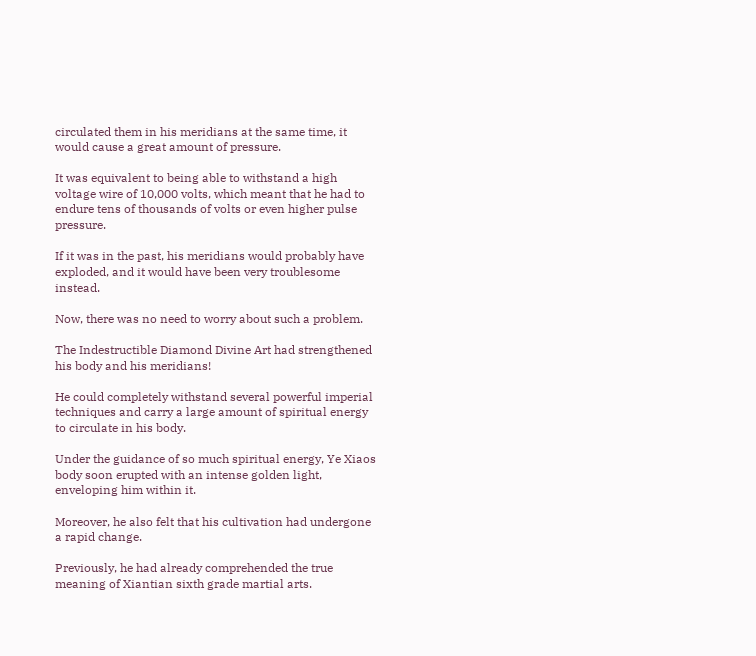circulated them in his meridians at the same time, it would cause a great amount of pressure.

It was equivalent to being able to withstand a high voltage wire of 10,000 volts, which meant that he had to endure tens of thousands of volts or even higher pulse pressure.

If it was in the past, his meridians would probably have exploded, and it would have been very troublesome instead.

Now, there was no need to worry about such a problem.

The Indestructible Diamond Divine Art had strengthened his body and his meridians!

He could completely withstand several powerful imperial techniques and carry a large amount of spiritual energy to circulate in his body.

Under the guidance of so much spiritual energy, Ye Xiaos body soon erupted with an intense golden light, enveloping him within it.

Moreover, he also felt that his cultivation had undergone a rapid change.

Previously, he had already comprehended the true meaning of Xiantian sixth grade martial arts.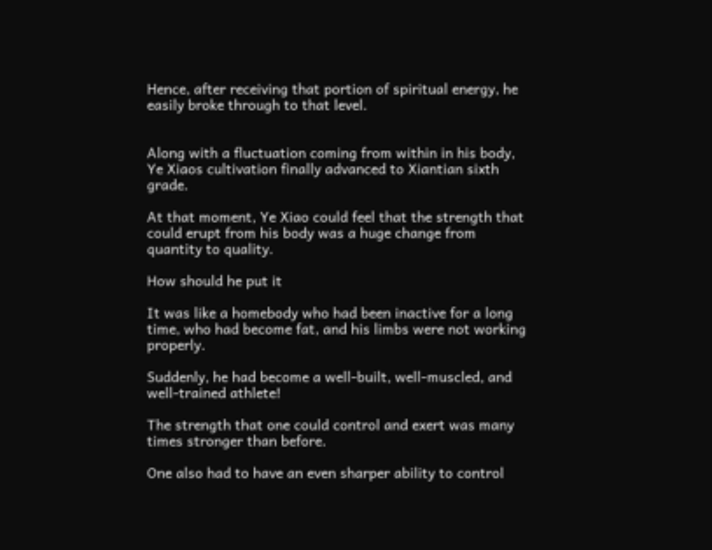Hence, after receiving that portion of spiritual energy, he easily broke through to that level.


Along with a fluctuation coming from within in his body, Ye Xiaos cultivation finally advanced to Xiantian sixth grade.

At that moment, Ye Xiao could feel that the strength that could erupt from his body was a huge change from quantity to quality.

How should he put it

It was like a homebody who had been inactive for a long time, who had become fat, and his limbs were not working properly.

Suddenly, he had become a well-built, well-muscled, and well-trained athlete!

The strength that one could control and exert was many times stronger than before.

One also had to have an even sharper ability to control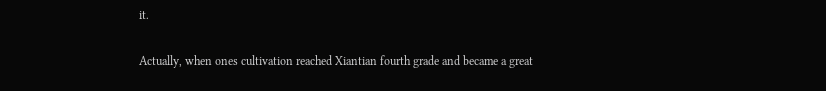it.

Actually, when ones cultivation reached Xiantian fourth grade and became a great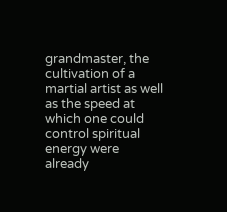grandmaster, the cultivation of a martial artist as well as the speed at which one could control spiritual energy were already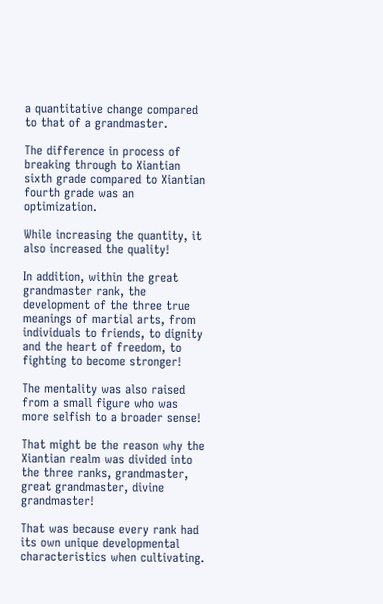a quantitative change compared to that of a grandmaster.

The difference in process of breaking through to Xiantian sixth grade compared to Xiantian fourth grade was an optimization.

While increasing the quantity, it also increased the quality!

In addition, within the great grandmaster rank, the development of the three true meanings of martial arts, from individuals to friends, to dignity and the heart of freedom, to fighting to become stronger!

The mentality was also raised from a small figure who was more selfish to a broader sense!

That might be the reason why the Xiantian realm was divided into the three ranks, grandmaster, great grandmaster, divine grandmaster!

That was because every rank had its own unique developmental characteristics when cultivating.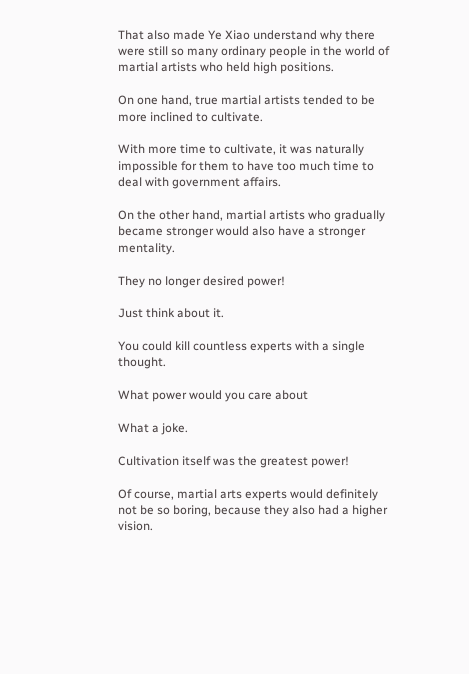That also made Ye Xiao understand why there were still so many ordinary people in the world of martial artists who held high positions.

On one hand, true martial artists tended to be more inclined to cultivate.

With more time to cultivate, it was naturally impossible for them to have too much time to deal with government affairs.

On the other hand, martial artists who gradually became stronger would also have a stronger mentality.

They no longer desired power!

Just think about it.

You could kill countless experts with a single thought.

What power would you care about

What a joke.

Cultivation itself was the greatest power!

Of course, martial arts experts would definitely not be so boring, because they also had a higher vision.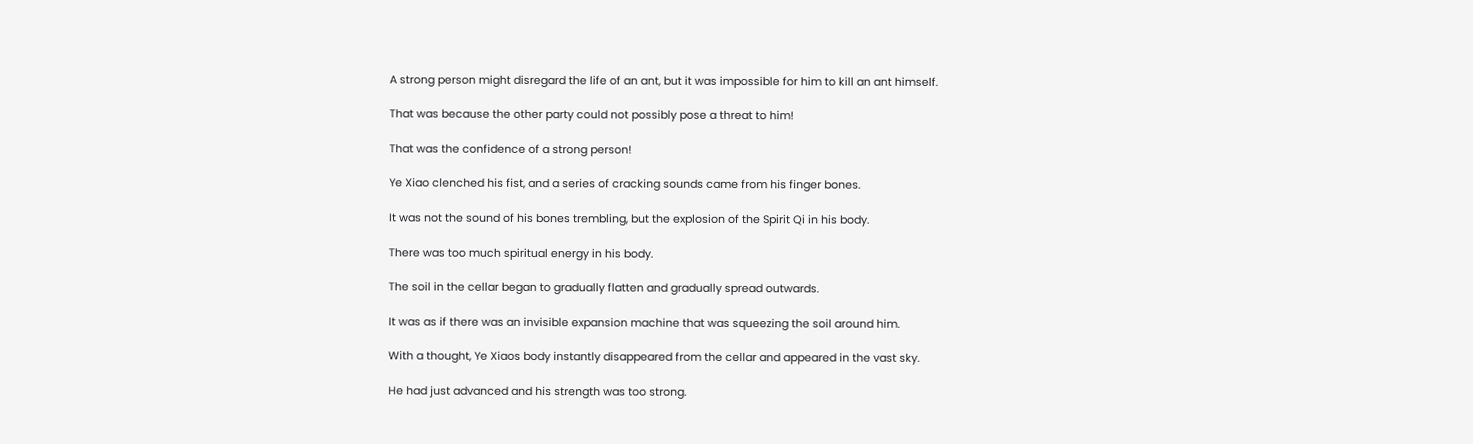A strong person might disregard the life of an ant, but it was impossible for him to kill an ant himself.

That was because the other party could not possibly pose a threat to him!

That was the confidence of a strong person!

Ye Xiao clenched his fist, and a series of cracking sounds came from his finger bones.

It was not the sound of his bones trembling, but the explosion of the Spirit Qi in his body.

There was too much spiritual energy in his body.

The soil in the cellar began to gradually flatten and gradually spread outwards.

It was as if there was an invisible expansion machine that was squeezing the soil around him.

With a thought, Ye Xiaos body instantly disappeared from the cellar and appeared in the vast sky.

He had just advanced and his strength was too strong.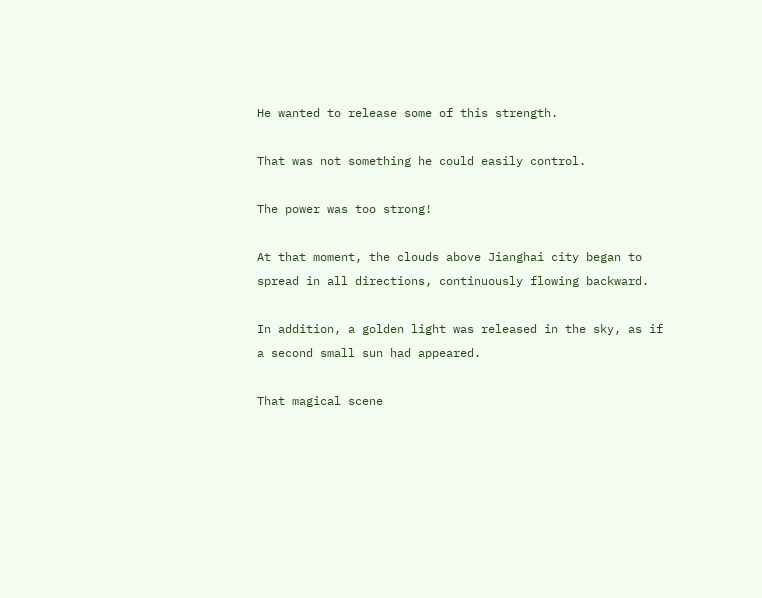He wanted to release some of this strength.

That was not something he could easily control.

The power was too strong!

At that moment, the clouds above Jianghai city began to spread in all directions, continuously flowing backward.

In addition, a golden light was released in the sky, as if a second small sun had appeared.

That magical scene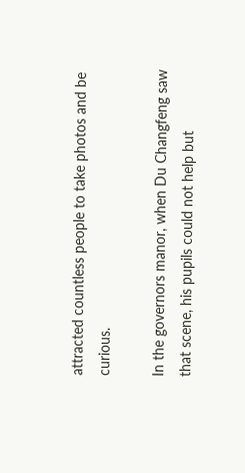attracted countless people to take photos and be curious.

In the governors manor, when Du Changfeng saw that scene, his pupils could not help but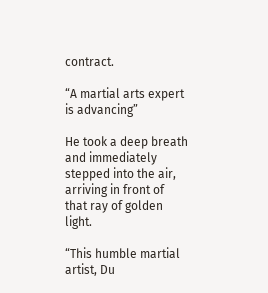contract.

“A martial arts expert is advancing”

He took a deep breath and immediately stepped into the air, arriving in front of that ray of golden light.

“This humble martial artist, Du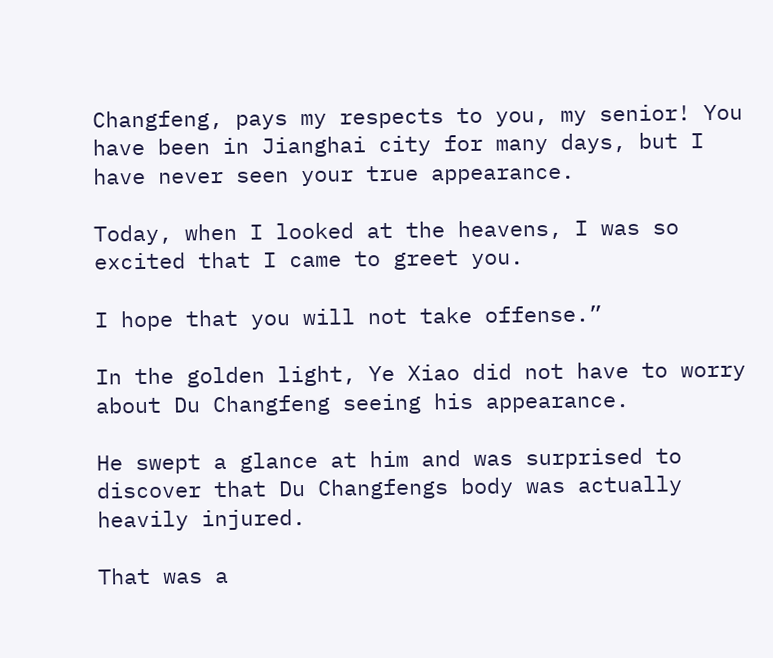Changfeng, pays my respects to you, my senior! You have been in Jianghai city for many days, but I have never seen your true appearance.

Today, when I looked at the heavens, I was so excited that I came to greet you.

I hope that you will not take offense.”

In the golden light, Ye Xiao did not have to worry about Du Changfeng seeing his appearance.

He swept a glance at him and was surprised to discover that Du Changfengs body was actually heavily injured.

That was a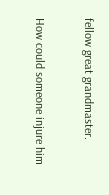fellow great grandmaster.

How could someone injure him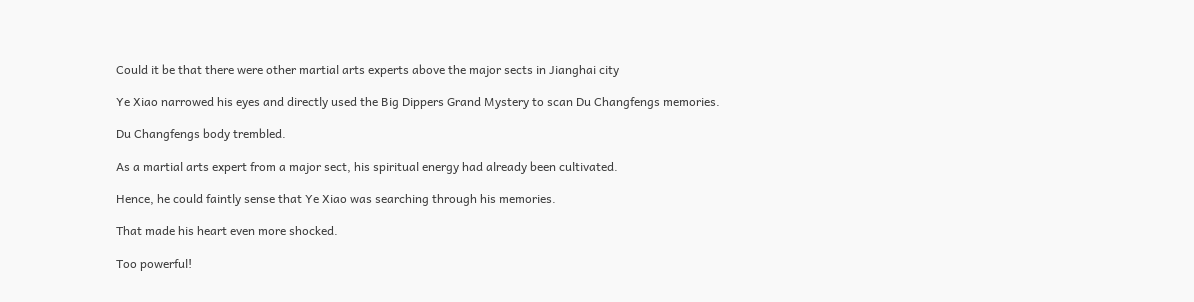Could it be that there were other martial arts experts above the major sects in Jianghai city

Ye Xiao narrowed his eyes and directly used the Big Dippers Grand Mystery to scan Du Changfengs memories.

Du Changfengs body trembled.

As a martial arts expert from a major sect, his spiritual energy had already been cultivated.

Hence, he could faintly sense that Ye Xiao was searching through his memories.

That made his heart even more shocked.

Too powerful!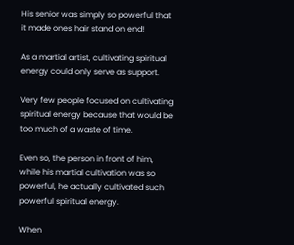His senior was simply so powerful that it made ones hair stand on end!

As a martial artist, cultivating spiritual energy could only serve as support.

Very few people focused on cultivating spiritual energy because that would be too much of a waste of time.

Even so, the person in front of him, while his martial cultivation was so powerful, he actually cultivated such powerful spiritual energy.

When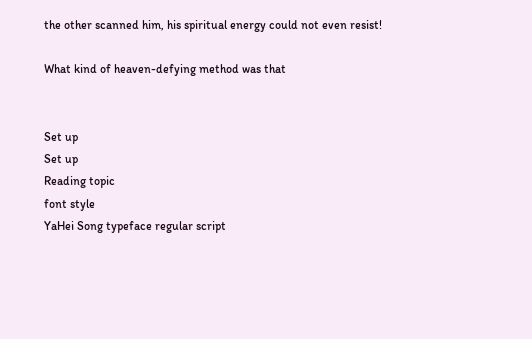the other scanned him, his spiritual energy could not even resist!

What kind of heaven-defying method was that


Set up
Set up
Reading topic
font style
YaHei Song typeface regular script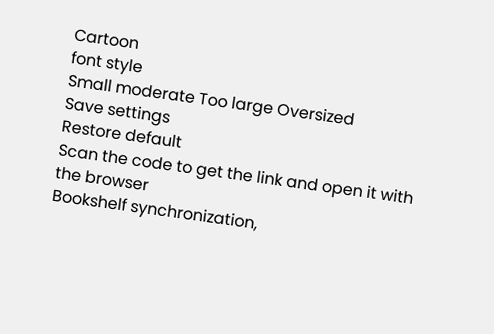Cartoon
font style
Small moderate Too large Oversized
Save settings
Restore default
Scan the code to get the link and open it with the browser
Bookshelf synchronization,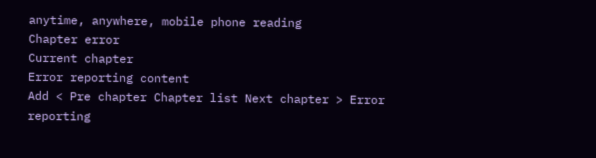anytime, anywhere, mobile phone reading
Chapter error
Current chapter
Error reporting content
Add < Pre chapter Chapter list Next chapter > Error reporting